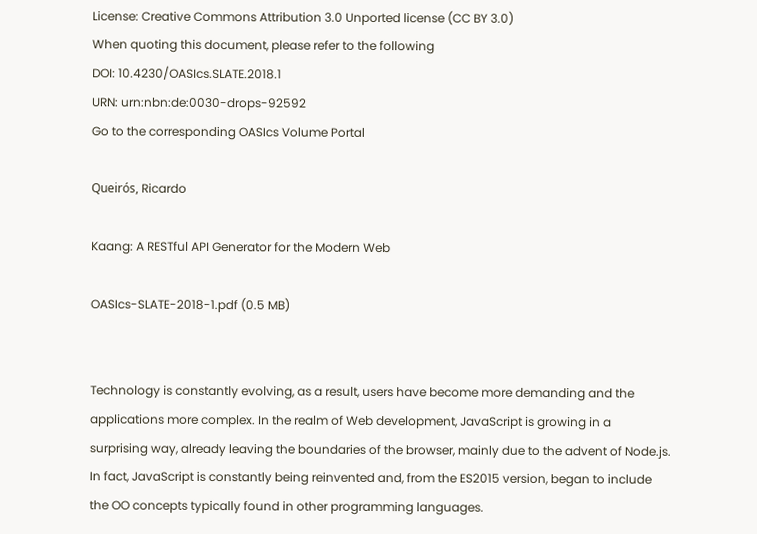License: Creative Commons Attribution 3.0 Unported license (CC BY 3.0)
When quoting this document, please refer to the following
DOI: 10.4230/OASIcs.SLATE.2018.1
URN: urn:nbn:de:0030-drops-92592
Go to the corresponding OASIcs Volume Portal

Queirós, Ricardo

Kaang: A RESTful API Generator for the Modern Web

OASIcs-SLATE-2018-1.pdf (0.5 MB)


Technology is constantly evolving, as a result, users have become more demanding and the applications more complex. In the realm of Web development, JavaScript is growing in a surprising way, already leaving the boundaries of the browser, mainly due to the advent of Node.js. In fact, JavaScript is constantly being reinvented and, from the ES2015 version, began to include the OO concepts typically found in other programming languages.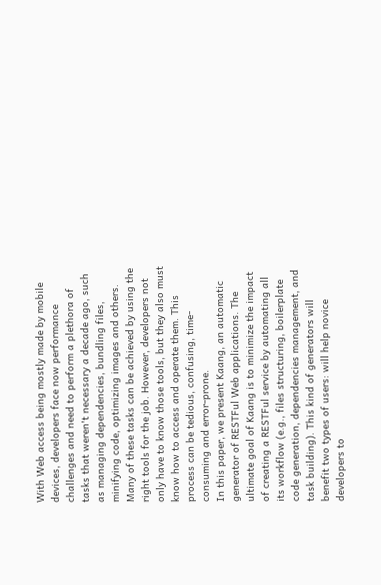With Web access being mostly made by mobile devices, developers face now performance challenges and need to perform a plethora of tasks that weren't necessary a decade ago, such as managing dependencies, bundling files, minifying code, optimizing images and others. Many of these tasks can be achieved by using the right tools for the job. However, developers not only have to know those tools, but they also must know how to access and operate them. This process can be tedious, confusing, time-consuming and error-prone.
In this paper, we present Kaang, an automatic generator of RESTFul Web applications. The ultimate goal of Kaang is to minimize the impact of creating a RESTFul service by automating all its workflow (e.g., files structuring, boilerplate code generation, dependencies management, and task building). This kind of generators will benefit two types of users: will help novice developers to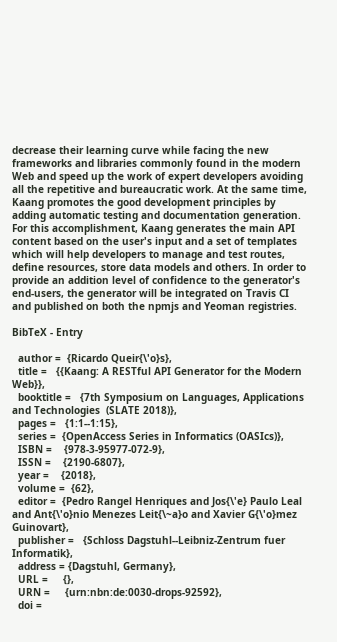decrease their learning curve while facing the new frameworks and libraries commonly found in the modern Web and speed up the work of expert developers avoiding all the repetitive and bureaucratic work. At the same time, Kaang promotes the good development principles by adding automatic testing and documentation generation.
For this accomplishment, Kaang generates the main API content based on the user's input and a set of templates which will help developers to manage and test routes, define resources, store data models and others. In order to provide an addition level of confidence to the generator's end-users, the generator will be integrated on Travis CI and published on both the npmjs and Yeoman registries.

BibTeX - Entry

  author =  {Ricardo Queir{\'o}s},
  title =   {{Kaang: A RESTful API Generator for the Modern Web}},
  booktitle =   {7th Symposium on Languages, Applications and Technologies  (SLATE 2018)},
  pages =   {1:1--1:15},
  series =  {OpenAccess Series in Informatics (OASIcs)},
  ISBN =    {978-3-95977-072-9},
  ISSN =    {2190-6807},
  year =    {2018},
  volume =  {62},
  editor =  {Pedro Rangel Henriques and Jos{\'e} Paulo Leal and Ant{\'o}nio Menezes Leit{\~a}o and Xavier G{\'o}mez Guinovart},
  publisher =   {Schloss Dagstuhl--Leibniz-Zentrum fuer Informatik},
  address = {Dagstuhl, Germany},
  URL =     {},
  URN =     {urn:nbn:de:0030-drops-92592},
  doi =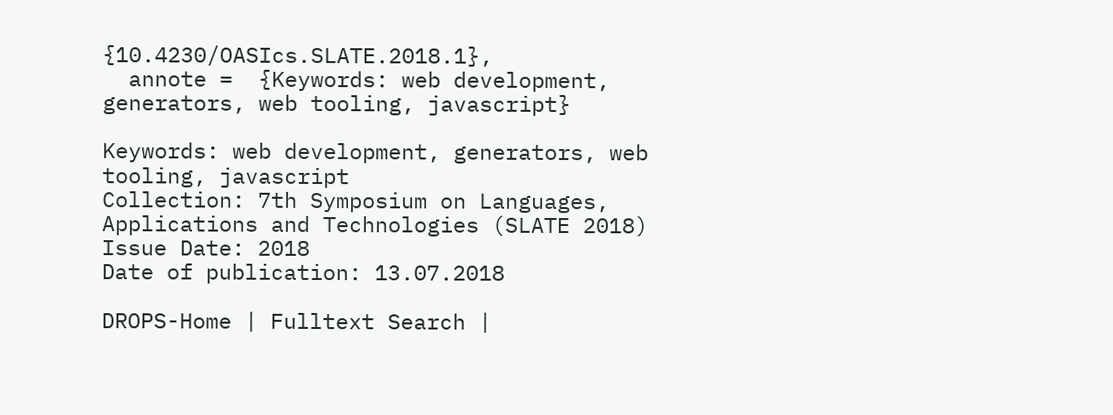{10.4230/OASIcs.SLATE.2018.1},
  annote =  {Keywords: web development, generators, web tooling, javascript}

Keywords: web development, generators, web tooling, javascript
Collection: 7th Symposium on Languages, Applications and Technologies (SLATE 2018)
Issue Date: 2018
Date of publication: 13.07.2018

DROPS-Home | Fulltext Search |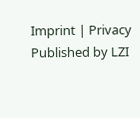Imprint | Privacy Published by LZI